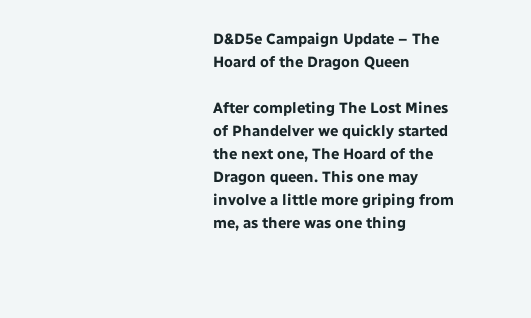D&D5e Campaign Update – The Hoard of the Dragon Queen

After completing The Lost Mines of Phandelver we quickly started the next one, The Hoard of the Dragon queen. This one may involve a little more griping from me, as there was one thing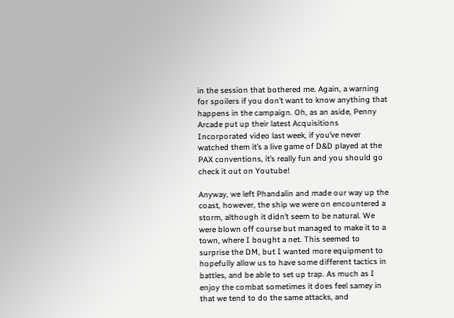in the session that bothered me. Again, a warning for spoilers if you don’t want to know anything that happens in the campaign. Oh, as an aside, Penny Arcade put up their latest Acquisitions Incorporated video last week, if you’ve never watched them it’s a live game of D&D played at the PAX conventions, it’s really fun and you should go check it out on Youtube!

Anyway, we left Phandalin and made our way up the coast, however, the ship we were on encountered a storm, although it didn’t seem to be natural. We were blown off course but managed to make it to a town, where I bought a net. This seemed to surprise the DM, but I wanted more equipment to hopefully allow us to have some different tactics in battles, and be able to set up trap. As much as I enjoy the combat sometimes it does feel samey in that we tend to do the same attacks, and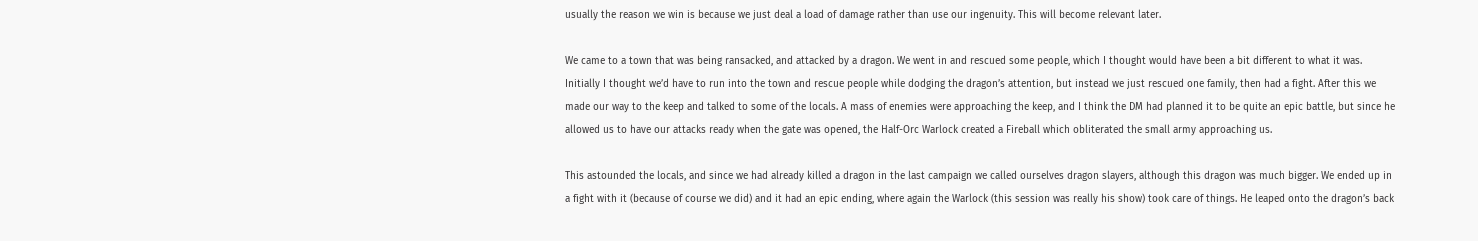usually the reason we win is because we just deal a load of damage rather than use our ingenuity. This will become relevant later.

We came to a town that was being ransacked, and attacked by a dragon. We went in and rescued some people, which I thought would have been a bit different to what it was. Initially I thought we’d have to run into the town and rescue people while dodging the dragon’s attention, but instead we just rescued one family, then had a fight. After this we made our way to the keep and talked to some of the locals. A mass of enemies were approaching the keep, and I think the DM had planned it to be quite an epic battle, but since he allowed us to have our attacks ready when the gate was opened, the Half-Orc Warlock created a Fireball which obliterated the small army approaching us.

This astounded the locals, and since we had already killed a dragon in the last campaign we called ourselves dragon slayers, although this dragon was much bigger. We ended up in a fight with it (because of course we did) and it had an epic ending, where again the Warlock (this session was really his show) took care of things. He leaped onto the dragon’s back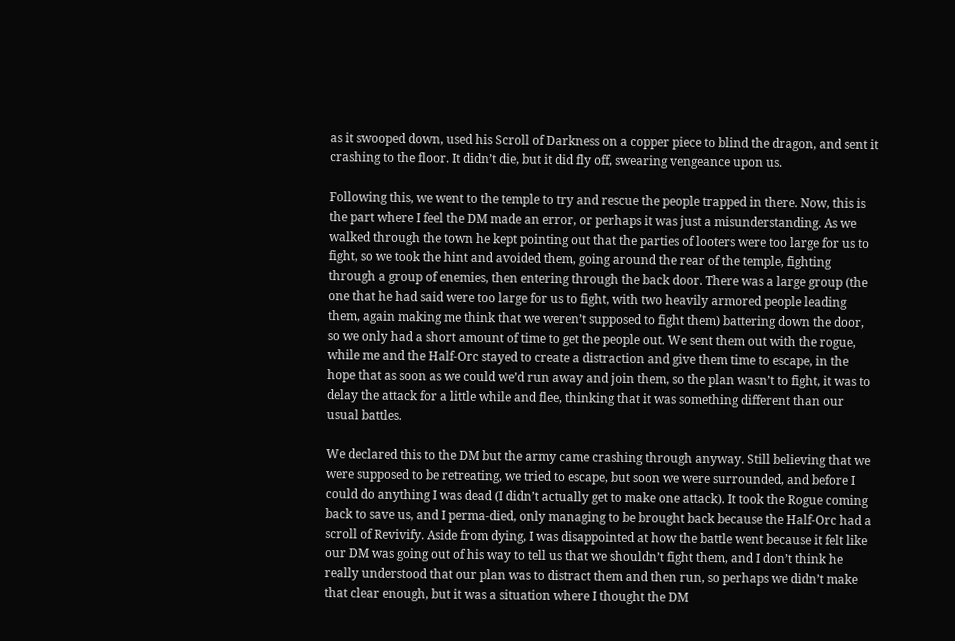as it swooped down, used his Scroll of Darkness on a copper piece to blind the dragon, and sent it crashing to the floor. It didn’t die, but it did fly off, swearing vengeance upon us.

Following this, we went to the temple to try and rescue the people trapped in there. Now, this is the part where I feel the DM made an error, or perhaps it was just a misunderstanding. As we walked through the town he kept pointing out that the parties of looters were too large for us to fight, so we took the hint and avoided them, going around the rear of the temple, fighting through a group of enemies, then entering through the back door. There was a large group (the one that he had said were too large for us to fight, with two heavily armored people leading them, again making me think that we weren’t supposed to fight them) battering down the door, so we only had a short amount of time to get the people out. We sent them out with the rogue, while me and the Half-Orc stayed to create a distraction and give them time to escape, in the hope that as soon as we could we’d run away and join them, so the plan wasn’t to fight, it was to delay the attack for a little while and flee, thinking that it was something different than our usual battles.

We declared this to the DM but the army came crashing through anyway. Still believing that we were supposed to be retreating, we tried to escape, but soon we were surrounded, and before I could do anything I was dead (I didn’t actually get to make one attack). It took the Rogue coming back to save us, and I perma-died, only managing to be brought back because the Half-Orc had a scroll of Revivify. Aside from dying, I was disappointed at how the battle went because it felt like our DM was going out of his way to tell us that we shouldn’t fight them, and I don’t think he really understood that our plan was to distract them and then run, so perhaps we didn’t make that clear enough, but it was a situation where I thought the DM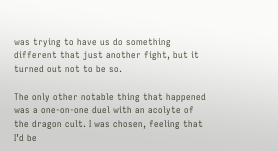was trying to have us do something different that just another fight, but it turned out not to be so.

The only other notable thing that happened was a one-on-one duel with an acolyte of the dragon cult. I was chosen, feeling that I’d be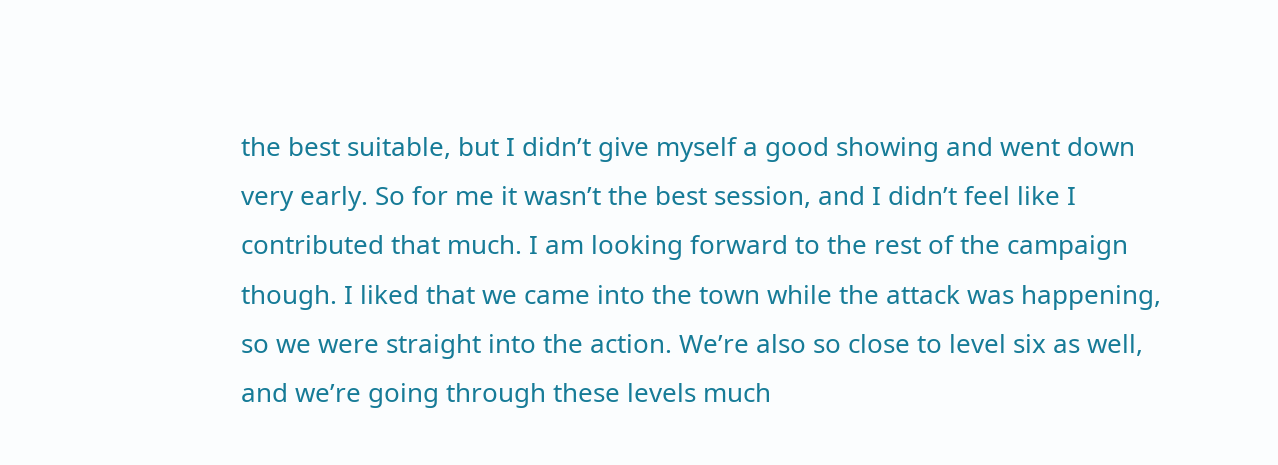the best suitable, but I didn’t give myself a good showing and went down very early. So for me it wasn’t the best session, and I didn’t feel like I contributed that much. I am looking forward to the rest of the campaign though. I liked that we came into the town while the attack was happening, so we were straight into the action. We’re also so close to level six as well, and we’re going through these levels much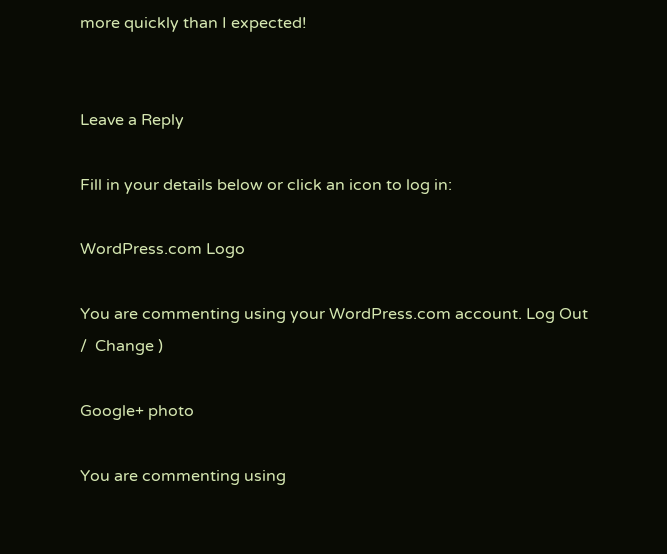more quickly than I expected!


Leave a Reply

Fill in your details below or click an icon to log in:

WordPress.com Logo

You are commenting using your WordPress.com account. Log Out /  Change )

Google+ photo

You are commenting using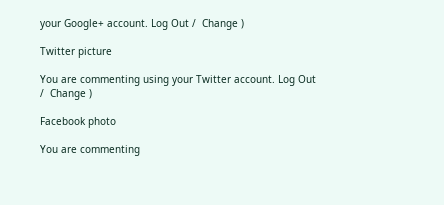your Google+ account. Log Out /  Change )

Twitter picture

You are commenting using your Twitter account. Log Out /  Change )

Facebook photo

You are commenting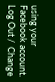using your Facebook account. Log Out /  Change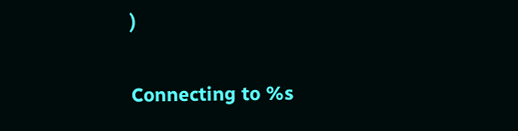)


Connecting to %s